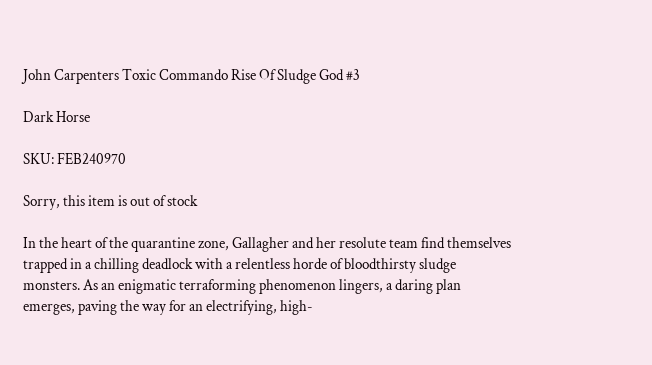John Carpenters Toxic Commando Rise Of Sludge God #3

Dark Horse

SKU: FEB240970

Sorry, this item is out of stock

In the heart of the quarantine zone, Gallagher and her resolute team find themselves trapped in a chilling deadlock with a relentless horde of bloodthirsty sludge monsters. As an enigmatic terraforming phenomenon lingers, a daring plan emerges, paving the way for an electrifying, high-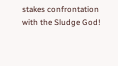stakes confrontation with the Sludge God!